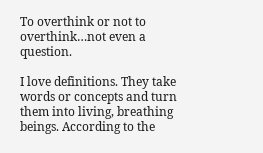To overthink or not to overthink…not even a question.

I love definitions. They take words or concepts and turn them into living, breathing beings. According to the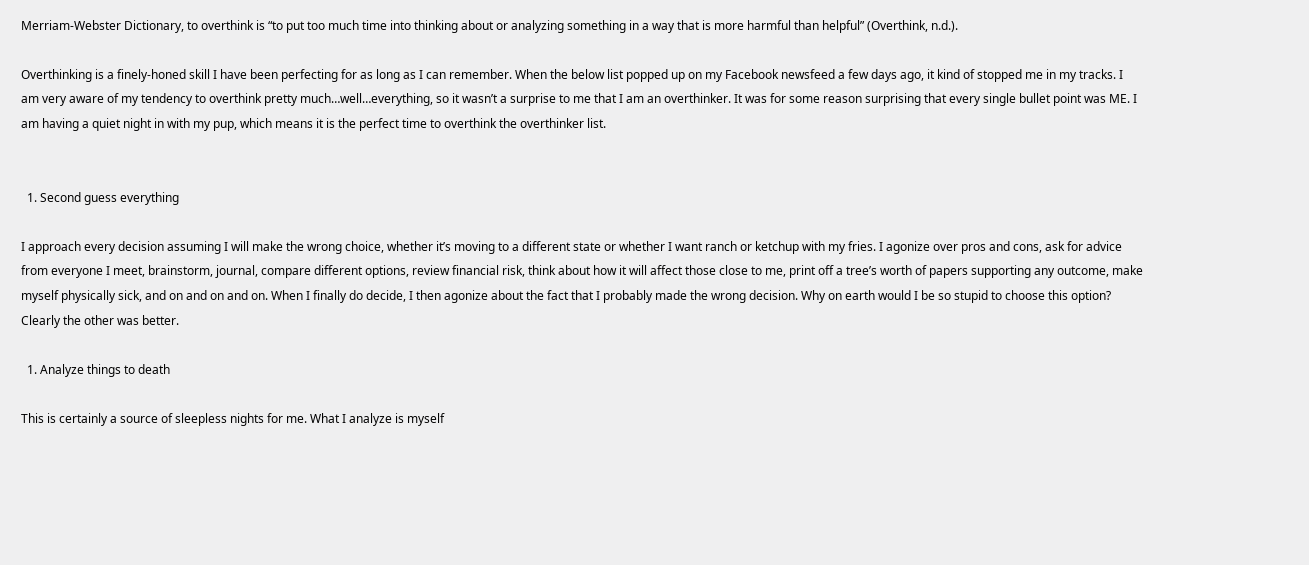Merriam-Webster Dictionary, to overthink is “to put too much time into thinking about or analyzing something in a way that is more harmful than helpful” (Overthink, n.d.).

Overthinking is a finely-honed skill I have been perfecting for as long as I can remember. When the below list popped up on my Facebook newsfeed a few days ago, it kind of stopped me in my tracks. I am very aware of my tendency to overthink pretty much…well…everything, so it wasn’t a surprise to me that I am an overthinker. It was for some reason surprising that every single bullet point was ME. I am having a quiet night in with my pup, which means it is the perfect time to overthink the overthinker list.


  1. Second guess everything

I approach every decision assuming I will make the wrong choice, whether it’s moving to a different state or whether I want ranch or ketchup with my fries. I agonize over pros and cons, ask for advice from everyone I meet, brainstorm, journal, compare different options, review financial risk, think about how it will affect those close to me, print off a tree’s worth of papers supporting any outcome, make myself physically sick, and on and on and on. When I finally do decide, I then agonize about the fact that I probably made the wrong decision. Why on earth would I be so stupid to choose this option? Clearly the other was better.

  1. Analyze things to death

This is certainly a source of sleepless nights for me. What I analyze is myself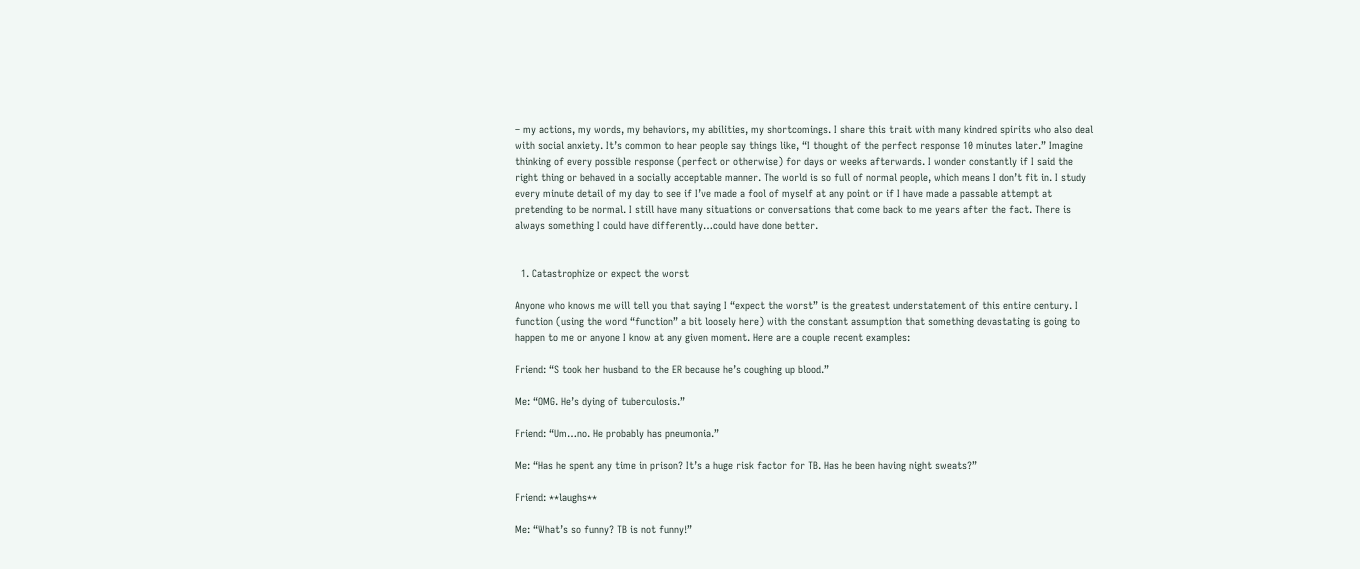– my actions, my words, my behaviors, my abilities, my shortcomings. I share this trait with many kindred spirits who also deal with social anxiety. It’s common to hear people say things like, “I thought of the perfect response 10 minutes later.” Imagine thinking of every possible response (perfect or otherwise) for days or weeks afterwards. I wonder constantly if I said the right thing or behaved in a socially acceptable manner. The world is so full of normal people, which means I don’t fit in. I study every minute detail of my day to see if I’ve made a fool of myself at any point or if I have made a passable attempt at pretending to be normal. I still have many situations or conversations that come back to me years after the fact. There is always something I could have differently…could have done better.


  1. Catastrophize or expect the worst

Anyone who knows me will tell you that saying I “expect the worst” is the greatest understatement of this entire century. I function (using the word “function” a bit loosely here) with the constant assumption that something devastating is going to happen to me or anyone I know at any given moment. Here are a couple recent examples:

Friend: “S took her husband to the ER because he’s coughing up blood.”

Me: “OMG. He’s dying of tuberculosis.”

Friend: “Um…no. He probably has pneumonia.”

Me: “Has he spent any time in prison? It’s a huge risk factor for TB. Has he been having night sweats?”

Friend: **laughs**

Me: “What’s so funny? TB is not funny!”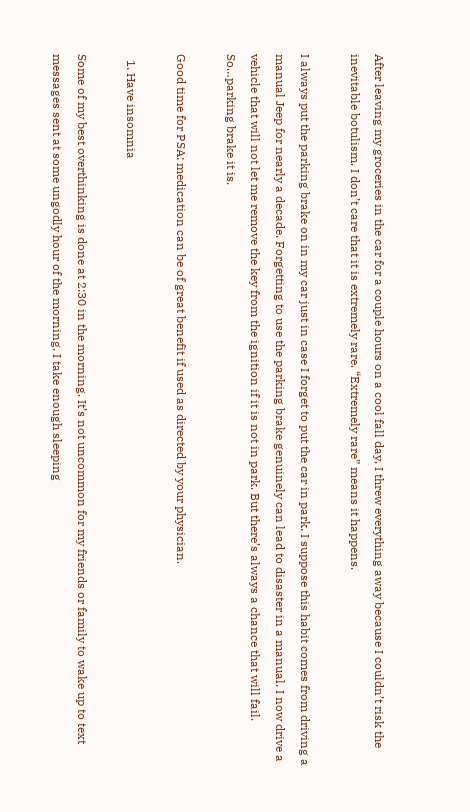After leaving my groceries in the car for a couple hours on a cool fall day, I threw everything away because I couldn’t risk the inevitable botulism. I don’t care that it is extremely rare. “Extremely rare” means it happens.

I always put the parking brake on in my car just in case I forget to put the car in park. I suppose this habit comes from driving a manual Jeep for nearly a decade. Forgetting to use the parking brake genuinely can lead to disaster in a manual. I now drive a vehicle that will not let me remove the key from the ignition if it is not in park. But there’s always a chance that will fail. So…parking brake it is.

Good time for PSA: medication can be of great benefit if used as directed by your physician.

  1. Have insomnia

Some of my best overthinking is done at 2:30 in the morning. It’s not uncommon for my friends or family to wake up to text messages sent at some ungodly hour of the morning. I take enough sleeping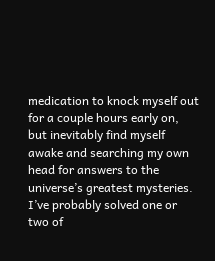medication to knock myself out for a couple hours early on, but inevitably find myself awake and searching my own head for answers to the universe’s greatest mysteries. I’ve probably solved one or two of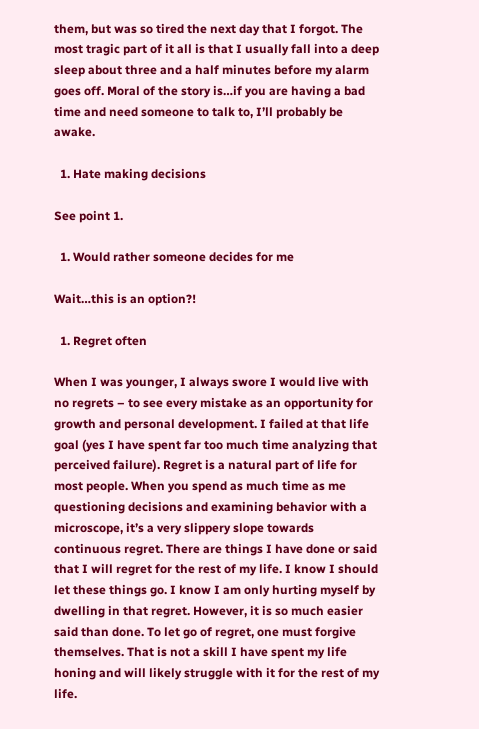them, but was so tired the next day that I forgot. The most tragic part of it all is that I usually fall into a deep sleep about three and a half minutes before my alarm goes off. Moral of the story is…if you are having a bad time and need someone to talk to, I’ll probably be awake.

  1. Hate making decisions

See point 1.

  1. Would rather someone decides for me

Wait…this is an option?!

  1. Regret often

When I was younger, I always swore I would live with no regrets – to see every mistake as an opportunity for growth and personal development. I failed at that life goal (yes I have spent far too much time analyzing that perceived failure). Regret is a natural part of life for most people. When you spend as much time as me questioning decisions and examining behavior with a microscope, it’s a very slippery slope towards continuous regret. There are things I have done or said that I will regret for the rest of my life. I know I should let these things go. I know I am only hurting myself by dwelling in that regret. However, it is so much easier said than done. To let go of regret, one must forgive themselves. That is not a skill I have spent my life honing and will likely struggle with it for the rest of my life.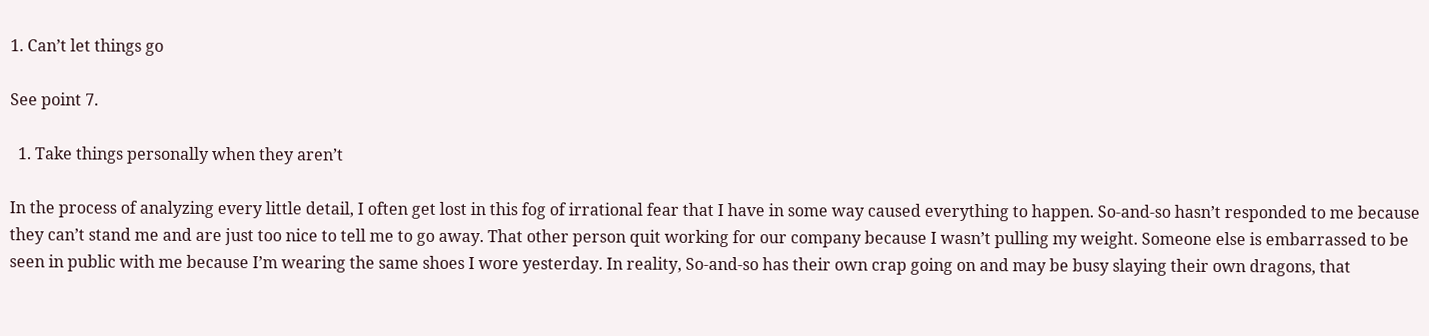1. Can’t let things go

See point 7.

  1. Take things personally when they aren’t

In the process of analyzing every little detail, I often get lost in this fog of irrational fear that I have in some way caused everything to happen. So-and-so hasn’t responded to me because they can’t stand me and are just too nice to tell me to go away. That other person quit working for our company because I wasn’t pulling my weight. Someone else is embarrassed to be seen in public with me because I’m wearing the same shoes I wore yesterday. In reality, So-and-so has their own crap going on and may be busy slaying their own dragons, that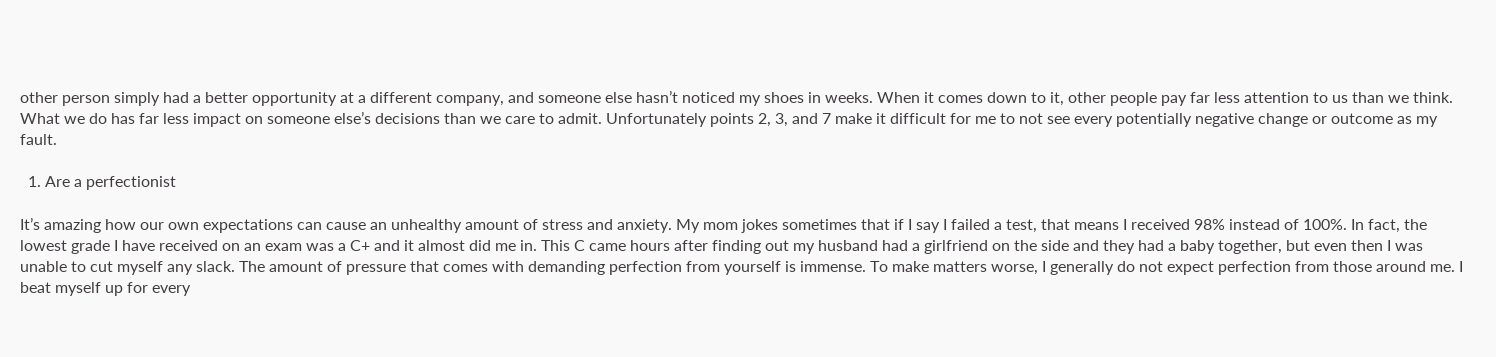other person simply had a better opportunity at a different company, and someone else hasn’t noticed my shoes in weeks. When it comes down to it, other people pay far less attention to us than we think. What we do has far less impact on someone else’s decisions than we care to admit. Unfortunately points 2, 3, and 7 make it difficult for me to not see every potentially negative change or outcome as my fault.

  1. Are a perfectionist

It’s amazing how our own expectations can cause an unhealthy amount of stress and anxiety. My mom jokes sometimes that if I say I failed a test, that means I received 98% instead of 100%. In fact, the lowest grade I have received on an exam was a C+ and it almost did me in. This C came hours after finding out my husband had a girlfriend on the side and they had a baby together, but even then I was unable to cut myself any slack. The amount of pressure that comes with demanding perfection from yourself is immense. To make matters worse, I generally do not expect perfection from those around me. I beat myself up for every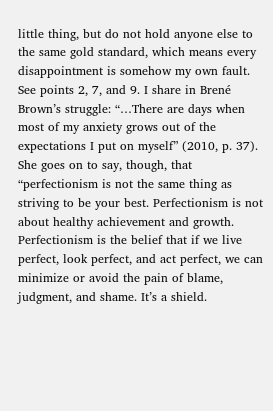little thing, but do not hold anyone else to the same gold standard, which means every disappointment is somehow my own fault. See points 2, 7, and 9. I share in Brené Brown’s struggle: “…There are days when most of my anxiety grows out of the expectations I put on myself” (2010, p. 37). She goes on to say, though, that “perfectionism is not the same thing as striving to be your best. Perfectionism is not about healthy achievement and growth. Perfectionism is the belief that if we live perfect, look perfect, and act perfect, we can minimize or avoid the pain of blame, judgment, and shame. It’s a shield.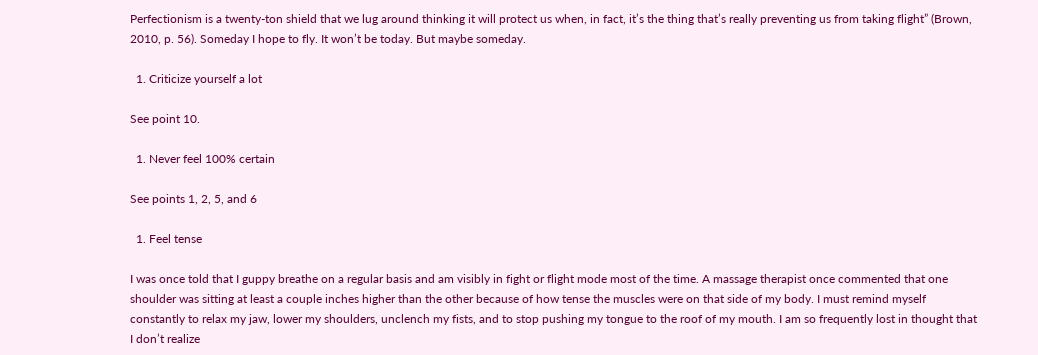Perfectionism is a twenty-ton shield that we lug around thinking it will protect us when, in fact, it’s the thing that’s really preventing us from taking flight” (Brown, 2010, p. 56). Someday I hope to fly. It won’t be today. But maybe someday.

  1. Criticize yourself a lot

See point 10.

  1. Never feel 100% certain

See points 1, 2, 5, and 6

  1. Feel tense

I was once told that I guppy breathe on a regular basis and am visibly in fight or flight mode most of the time. A massage therapist once commented that one shoulder was sitting at least a couple inches higher than the other because of how tense the muscles were on that side of my body. I must remind myself constantly to relax my jaw, lower my shoulders, unclench my fists, and to stop pushing my tongue to the roof of my mouth. I am so frequently lost in thought that I don’t realize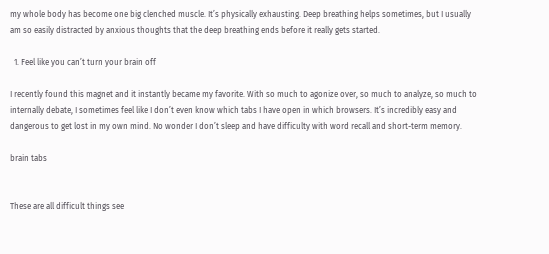my whole body has become one big clenched muscle. It’s physically exhausting. Deep breathing helps sometimes, but I usually am so easily distracted by anxious thoughts that the deep breathing ends before it really gets started.

  1. Feel like you can’t turn your brain off

I recently found this magnet and it instantly became my favorite. With so much to agonize over, so much to analyze, so much to internally debate, I sometimes feel like I don’t even know which tabs I have open in which browsers. It’s incredibly easy and dangerous to get lost in my own mind. No wonder I don’t sleep and have difficulty with word recall and short-term memory.

brain tabs


These are all difficult things see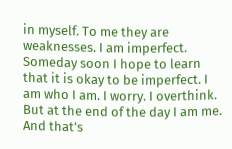in myself. To me they are weaknesses. I am imperfect. Someday soon I hope to learn that it is okay to be imperfect. I am who I am. I worry. I overthink. But at the end of the day I am me. And that’s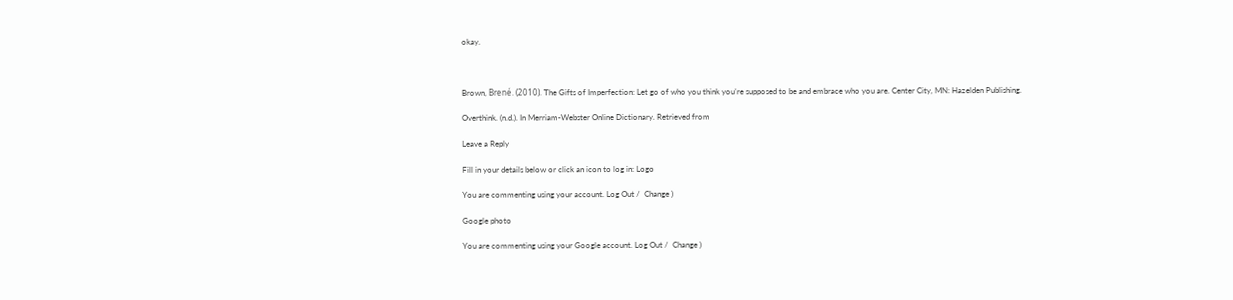okay.



Brown, Brené. (2010). The Gifts of Imperfection: Let go of who you think you’re supposed to be and embrace who you are. Center City, MN: Hazelden Publishing.

Overthink. (n.d.). In Merriam-Webster Online Dictionary. Retrieved from

Leave a Reply

Fill in your details below or click an icon to log in: Logo

You are commenting using your account. Log Out /  Change )

Google photo

You are commenting using your Google account. Log Out /  Change )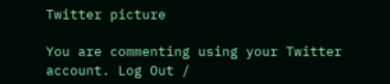Twitter picture

You are commenting using your Twitter account. Log Out /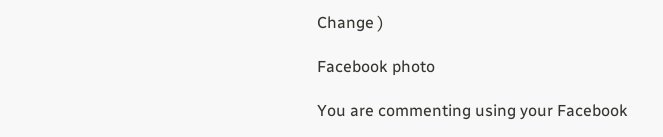Change )

Facebook photo

You are commenting using your Facebook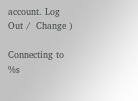account. Log Out /  Change )

Connecting to %s